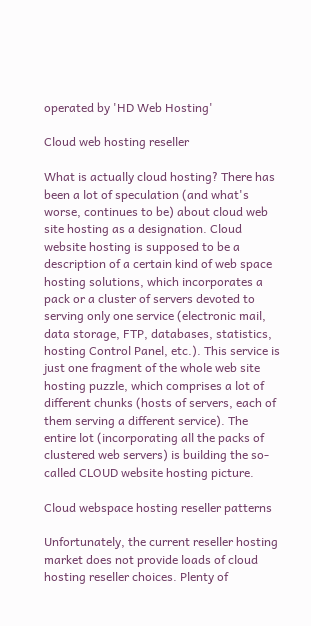operated by 'HD Web Hosting'

Cloud web hosting reseller

What is actually cloud hosting? There has been a lot of speculation (and what's worse, continues to be) about cloud web site hosting as a designation. Cloud website hosting is supposed to be a description of a certain kind of web space hosting solutions, which incorporates a pack or a cluster of servers devoted to serving only one service (electronic mail, data storage, FTP, databases, statistics, hosting Control Panel, etc.). This service is just one fragment of the whole web site hosting puzzle, which comprises a lot of different chunks (hosts of servers, each of them serving a different service). The entire lot (incorporating all the packs of clustered web servers) is building the so-called CLOUD website hosting picture.

Cloud webspace hosting reseller patterns

Unfortunately, the current reseller hosting market does not provide loads of cloud hosting reseller choices. Plenty of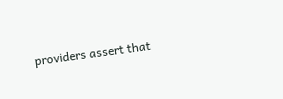providers assert that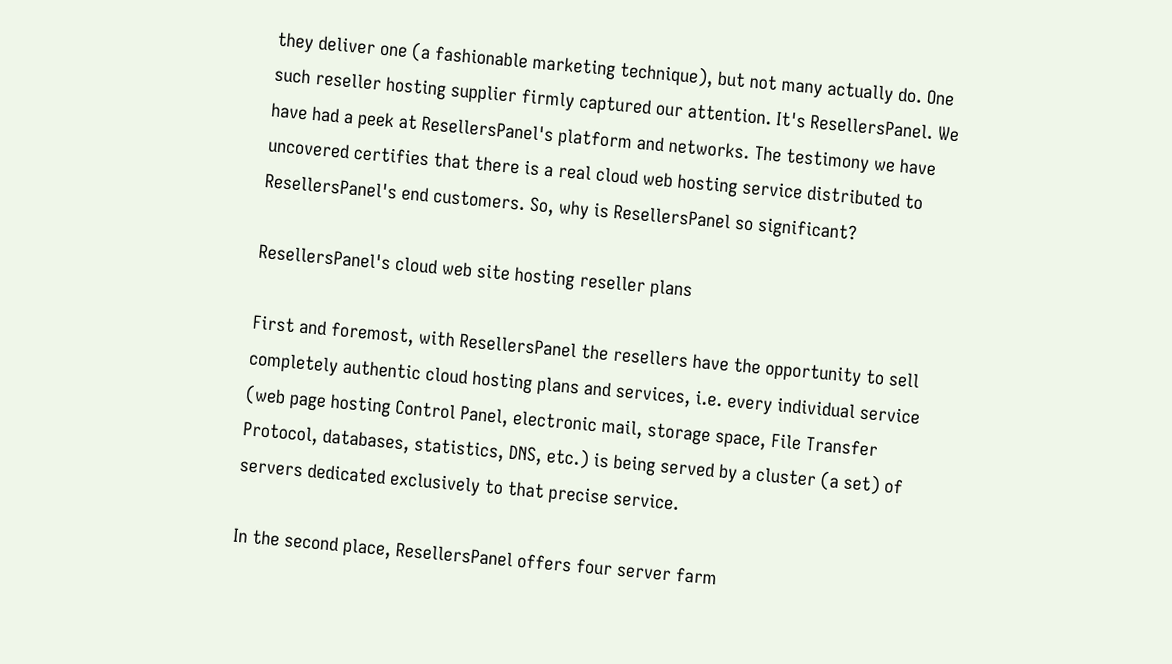they deliver one (a fashionable marketing technique), but not many actually do. One such reseller hosting supplier firmly captured our attention. It's ResellersPanel. We have had a peek at ResellersPanel's platform and networks. The testimony we have uncovered certifies that there is a real cloud web hosting service distributed to ResellersPanel's end customers. So, why is ResellersPanel so significant?

ResellersPanel's cloud web site hosting reseller plans

First and foremost, with ResellersPanel the resellers have the opportunity to sell completely authentic cloud hosting plans and services, i.e. every individual service (web page hosting Control Panel, electronic mail, storage space, File Transfer Protocol, databases, statistics, DNS, etc.) is being served by a cluster (a set) of servers dedicated exclusively to that precise service.

In the second place, ResellersPanel offers four server farm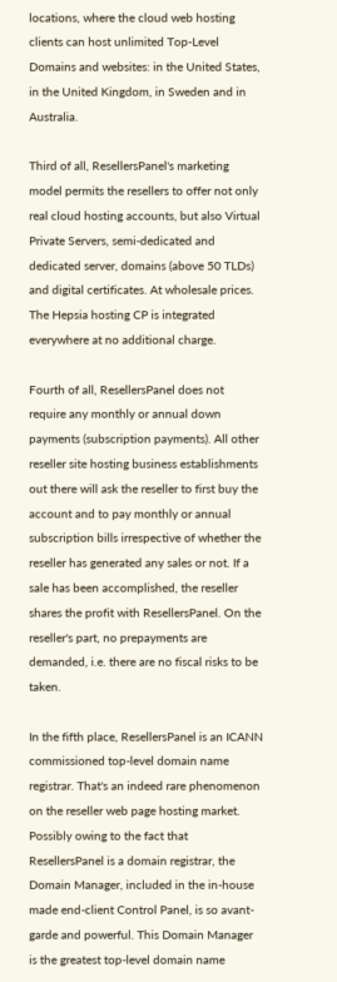locations, where the cloud web hosting clients can host unlimited Top-Level Domains and websites: in the United States, in the United Kingdom, in Sweden and in Australia.

Third of all, ResellersPanel's marketing model permits the resellers to offer not only real cloud hosting accounts, but also Virtual Private Servers, semi-dedicated and dedicated server, domains (above 50 TLDs) and digital certificates. At wholesale prices. The Hepsia hosting CP is integrated everywhere at no additional charge.

Fourth of all, ResellersPanel does not require any monthly or annual down payments (subscription payments). All other reseller site hosting business establishments out there will ask the reseller to first buy the account and to pay monthly or annual subscription bills irrespective of whether the reseller has generated any sales or not. If a sale has been accomplished, the reseller shares the profit with ResellersPanel. On the reseller's part, no prepayments are demanded, i.e. there are no fiscal risks to be taken.

In the fifth place, ResellersPanel is an ICANN commissioned top-level domain name registrar. That's an indeed rare phenomenon on the reseller web page hosting market. Possibly owing to the fact that ResellersPanel is a domain registrar, the Domain Manager, included in the in-house made end-client Control Panel, is so avant-garde and powerful. This Domain Manager is the greatest top-level domain name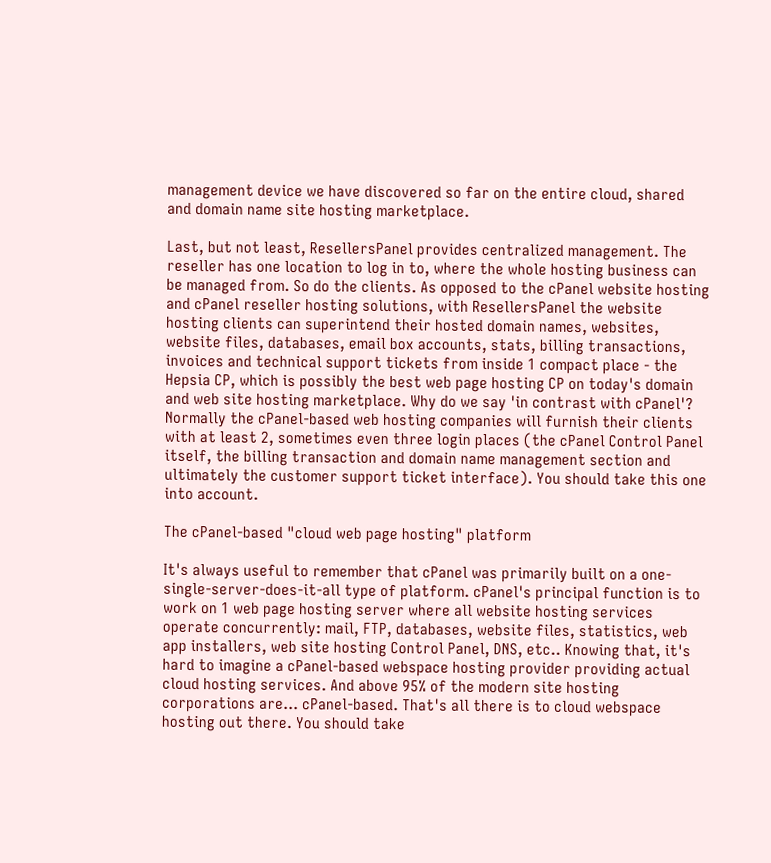management device we have discovered so far on the entire cloud, shared and domain name site hosting marketplace.

Last, but not least, ResellersPanel provides centralized management. The reseller has one location to log in to, where the whole hosting business can be managed from. So do the clients. As opposed to the cPanel website hosting and cPanel reseller hosting solutions, with ResellersPanel the website hosting clients can superintend their hosted domain names, websites, website files, databases, email box accounts, stats, billing transactions, invoices and technical support tickets from inside 1 compact place - the Hepsia CP, which is possibly the best web page hosting CP on today's domain and web site hosting marketplace. Why do we say 'in contrast with cPanel'? Normally the cPanel-based web hosting companies will furnish their clients with at least 2, sometimes even three login places (the cPanel Control Panel itself, the billing transaction and domain name management section and ultimately the customer support ticket interface). You should take this one into account.

The cPanel-based "cloud web page hosting" platform

It's always useful to remember that cPanel was primarily built on a one-single-server-does-it-all type of platform. cPanel's principal function is to work on 1 web page hosting server where all website hosting services operate concurrently: mail, FTP, databases, website files, statistics, web app installers, web site hosting Control Panel, DNS, etc.. Knowing that, it's hard to imagine a cPanel-based webspace hosting provider providing actual cloud hosting services. And above 95% of the modern site hosting corporations are... cPanel-based. That's all there is to cloud webspace hosting out there. You should take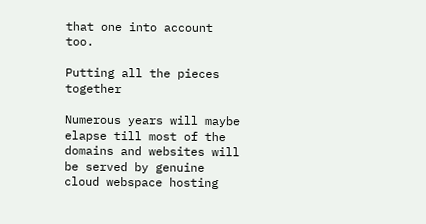that one into account too.

Putting all the pieces together

Numerous years will maybe elapse till most of the domains and websites will be served by genuine cloud webspace hosting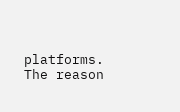platforms. The reason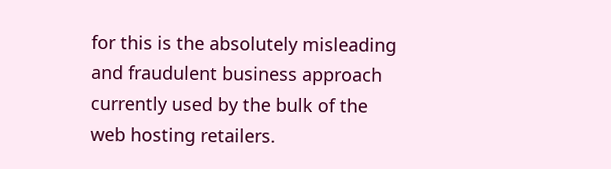for this is the absolutely misleading and fraudulent business approach currently used by the bulk of the web hosting retailers.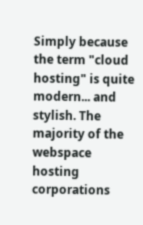Simply because the term "cloud hosting" is quite modern... and stylish. The majority of the webspace hosting corporations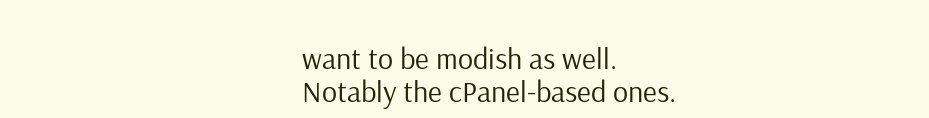want to be modish as well. Notably the cPanel-based ones.